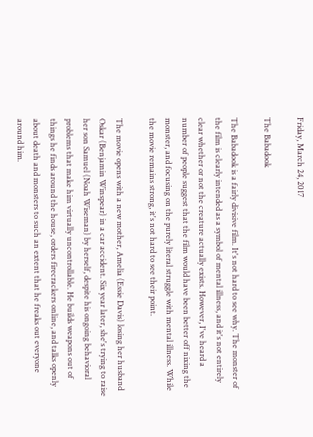Friday, March 24, 2017

The Babadook

The Babadook is a fairly divisive film. It's not hard to see why. The monster of the film is clearly intended as a symbol of mental illness, and it's not entirely clear whether or not the creature actually exists. However, I've heard a number of people suggest that the film would have been better off nixing the monster, and focusing on the purely literal struggle with mental illness. While the movie remains strong, it's not hard to see their point.

The movie opens with a new mother, Amelia (Essie Davis) losing her husband Oskar (Benjamin Winspear) in a car accident. Six year later, she's trying to raise her son Samuel (Noah Wiseman) by herself, despite his ongoing behavioral problems that make him virtually uncontrollable. He builds weapons out of things he finds around the house, orders firecrackers online, and talks openly about death and monsters to such an extent that he freaks out everyone around him.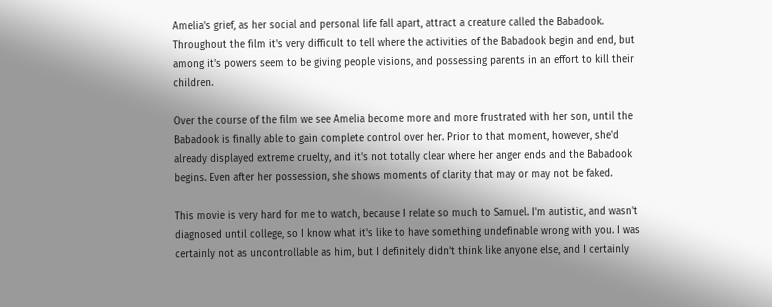Amelia's grief, as her social and personal life fall apart, attract a creature called the Babadook. Throughout the film it's very difficult to tell where the activities of the Babadook begin and end, but among it's powers seem to be giving people visions, and possessing parents in an effort to kill their children.

Over the course of the film we see Amelia become more and more frustrated with her son, until the Babadook is finally able to gain complete control over her. Prior to that moment, however, she'd already displayed extreme cruelty, and it's not totally clear where her anger ends and the Babadook begins. Even after her possession, she shows moments of clarity that may or may not be faked.

This movie is very hard for me to watch, because I relate so much to Samuel. I'm autistic, and wasn't diagnosed until college, so I know what it's like to have something undefinable wrong with you. I was certainly not as uncontrollable as him, but I definitely didn't think like anyone else, and I certainly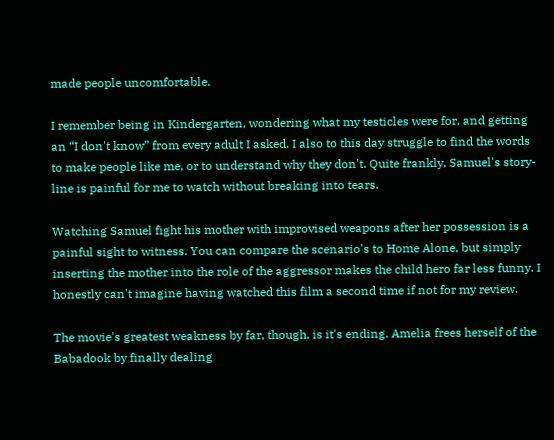made people uncomfortable.

I remember being in Kindergarten, wondering what my testicles were for, and getting an “I don't know” from every adult I asked. I also to this day struggle to find the words to make people like me, or to understand why they don't. Quite frankly, Samuel's story-line is painful for me to watch without breaking into tears.

Watching Samuel fight his mother with improvised weapons after her possession is a painful sight to witness. You can compare the scenario's to Home Alone, but simply inserting the mother into the role of the aggressor makes the child hero far less funny. I honestly can't imagine having watched this film a second time if not for my review.

The movie's greatest weakness by far, though, is it's ending. Amelia frees herself of the Babadook by finally dealing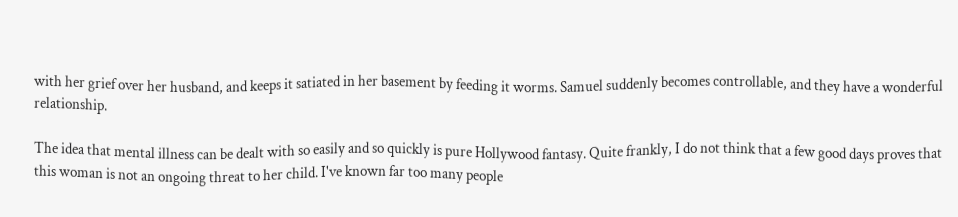with her grief over her husband, and keeps it satiated in her basement by feeding it worms. Samuel suddenly becomes controllable, and they have a wonderful relationship.

The idea that mental illness can be dealt with so easily and so quickly is pure Hollywood fantasy. Quite frankly, I do not think that a few good days proves that this woman is not an ongoing threat to her child. I've known far too many people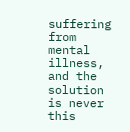suffering from mental illness, and the solution is never this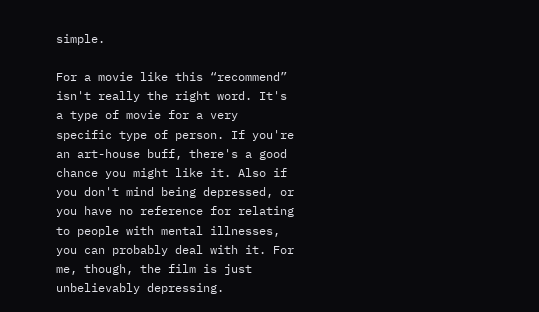simple.

For a movie like this “recommend” isn't really the right word. It's a type of movie for a very specific type of person. If you're an art-house buff, there's a good chance you might like it. Also if you don't mind being depressed, or you have no reference for relating to people with mental illnesses, you can probably deal with it. For me, though, the film is just unbelievably depressing.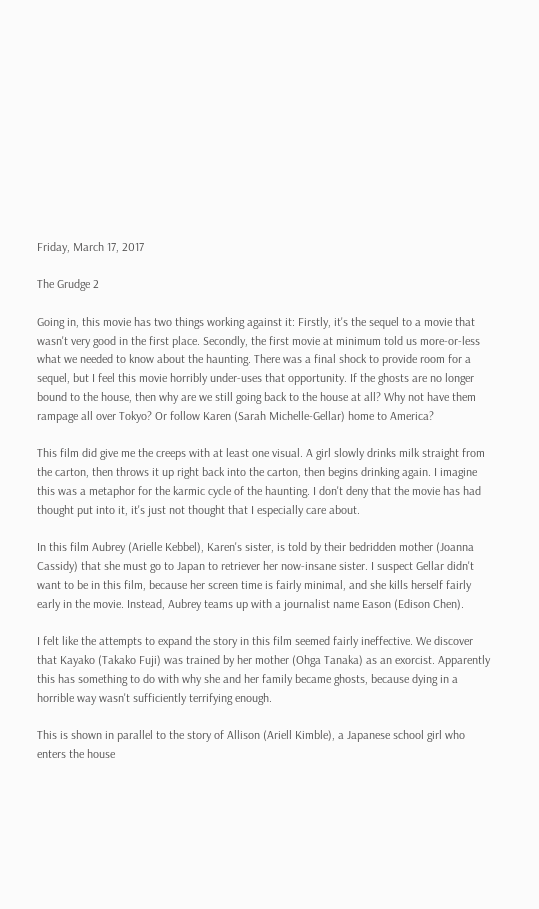Friday, March 17, 2017

The Grudge 2

Going in, this movie has two things working against it: Firstly, it's the sequel to a movie that wasn't very good in the first place. Secondly, the first movie at minimum told us more-or-less what we needed to know about the haunting. There was a final shock to provide room for a sequel, but I feel this movie horribly under-uses that opportunity. If the ghosts are no longer bound to the house, then why are we still going back to the house at all? Why not have them rampage all over Tokyo? Or follow Karen (Sarah Michelle-Gellar) home to America?

This film did give me the creeps with at least one visual. A girl slowly drinks milk straight from the carton, then throws it up right back into the carton, then begins drinking again. I imagine this was a metaphor for the karmic cycle of the haunting. I don't deny that the movie has had thought put into it, it's just not thought that I especially care about.

In this film Aubrey (Arielle Kebbel), Karen's sister, is told by their bedridden mother (Joanna Cassidy) that she must go to Japan to retriever her now-insane sister. I suspect Gellar didn't want to be in this film, because her screen time is fairly minimal, and she kills herself fairly early in the movie. Instead, Aubrey teams up with a journalist name Eason (Edison Chen).

I felt like the attempts to expand the story in this film seemed fairly ineffective. We discover that Kayako (Takako Fuji) was trained by her mother (Ohga Tanaka) as an exorcist. Apparently this has something to do with why she and her family became ghosts, because dying in a horrible way wasn't sufficiently terrifying enough.

This is shown in parallel to the story of Allison (Ariell Kimble), a Japanese school girl who enters the house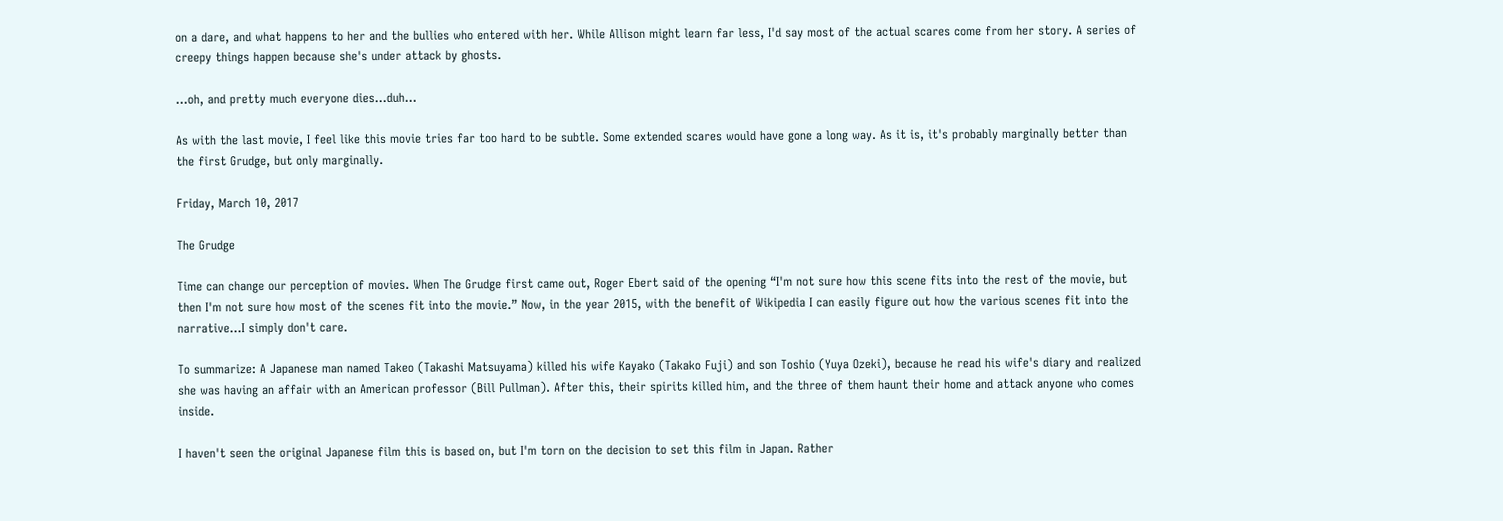on a dare, and what happens to her and the bullies who entered with her. While Allison might learn far less, I'd say most of the actual scares come from her story. A series of creepy things happen because she's under attack by ghosts.

...oh, and pretty much everyone dies...duh...

As with the last movie, I feel like this movie tries far too hard to be subtle. Some extended scares would have gone a long way. As it is, it's probably marginally better than the first Grudge, but only marginally.

Friday, March 10, 2017

The Grudge

Time can change our perception of movies. When The Grudge first came out, Roger Ebert said of the opening “I'm not sure how this scene fits into the rest of the movie, but then I'm not sure how most of the scenes fit into the movie.” Now, in the year 2015, with the benefit of Wikipedia I can easily figure out how the various scenes fit into the narrative...I simply don't care.

To summarize: A Japanese man named Takeo (Takashi Matsuyama) killed his wife Kayako (Takako Fuji) and son Toshio (Yuya Ozeki), because he read his wife's diary and realized she was having an affair with an American professor (Bill Pullman). After this, their spirits killed him, and the three of them haunt their home and attack anyone who comes inside.

I haven't seen the original Japanese film this is based on, but I'm torn on the decision to set this film in Japan. Rather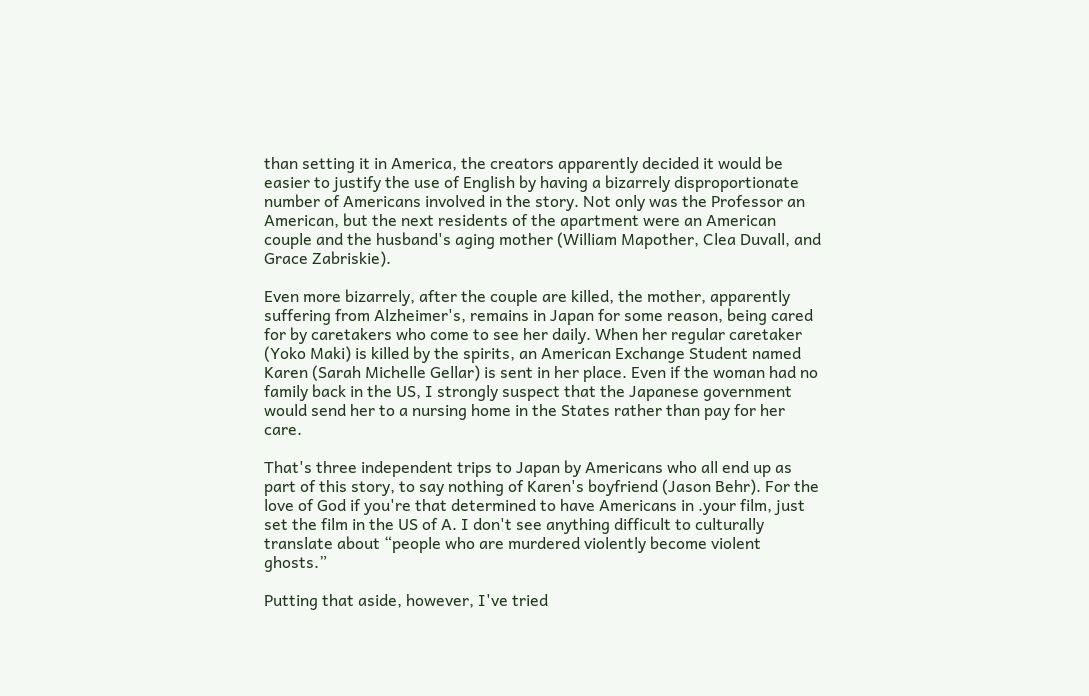than setting it in America, the creators apparently decided it would be easier to justify the use of English by having a bizarrely disproportionate number of Americans involved in the story. Not only was the Professor an American, but the next residents of the apartment were an American couple and the husband's aging mother (William Mapother, Clea Duvall, and Grace Zabriskie).

Even more bizarrely, after the couple are killed, the mother, apparently suffering from Alzheimer's, remains in Japan for some reason, being cared for by caretakers who come to see her daily. When her regular caretaker (Yoko Maki) is killed by the spirits, an American Exchange Student named Karen (Sarah Michelle Gellar) is sent in her place. Even if the woman had no family back in the US, I strongly suspect that the Japanese government would send her to a nursing home in the States rather than pay for her care.

That's three independent trips to Japan by Americans who all end up as part of this story, to say nothing of Karen's boyfriend (Jason Behr). For the love of God if you're that determined to have Americans in .your film, just set the film in the US of A. I don't see anything difficult to culturally translate about “people who are murdered violently become violent ghosts.”

Putting that aside, however, I've tried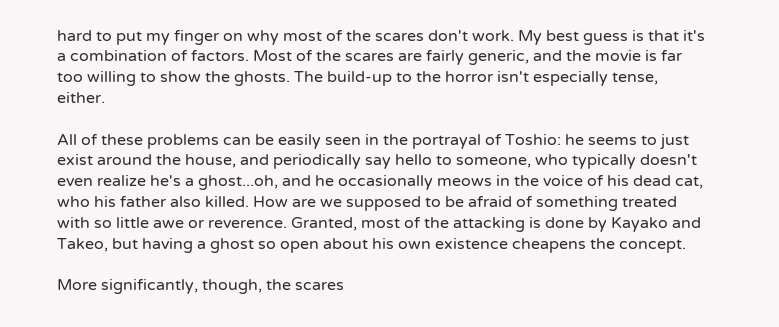hard to put my finger on why most of the scares don't work. My best guess is that it's a combination of factors. Most of the scares are fairly generic, and the movie is far too willing to show the ghosts. The build-up to the horror isn't especially tense, either.

All of these problems can be easily seen in the portrayal of Toshio: he seems to just exist around the house, and periodically say hello to someone, who typically doesn't even realize he's a ghost...oh, and he occasionally meows in the voice of his dead cat, who his father also killed. How are we supposed to be afraid of something treated with so little awe or reverence. Granted, most of the attacking is done by Kayako and Takeo, but having a ghost so open about his own existence cheapens the concept.

More significantly, though, the scares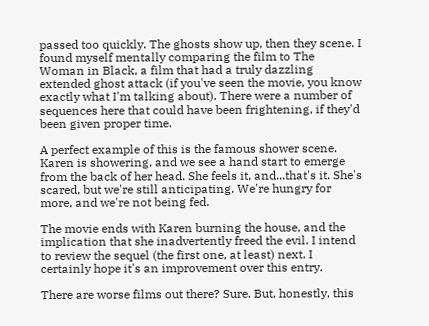passed too quickly. The ghosts show up, then they scene. I found myself mentally comparing the film to The Woman in Black, a film that had a truly dazzling extended ghost attack (if you've seen the movie, you know exactly what I'm talking about). There were a number of sequences here that could have been frightening, if they'd been given proper time.

A perfect example of this is the famous shower scene. Karen is showering, and we see a hand start to emerge from the back of her head. She feels it, and...that's it. She's scared, but we're still anticipating. We're hungry for more, and we're not being fed.

The movie ends with Karen burning the house, and the implication that she inadvertently freed the evil. I intend to review the sequel (the first one, at least) next. I certainly hope it's an improvement over this entry.

There are worse films out there? Sure. But, honestly, this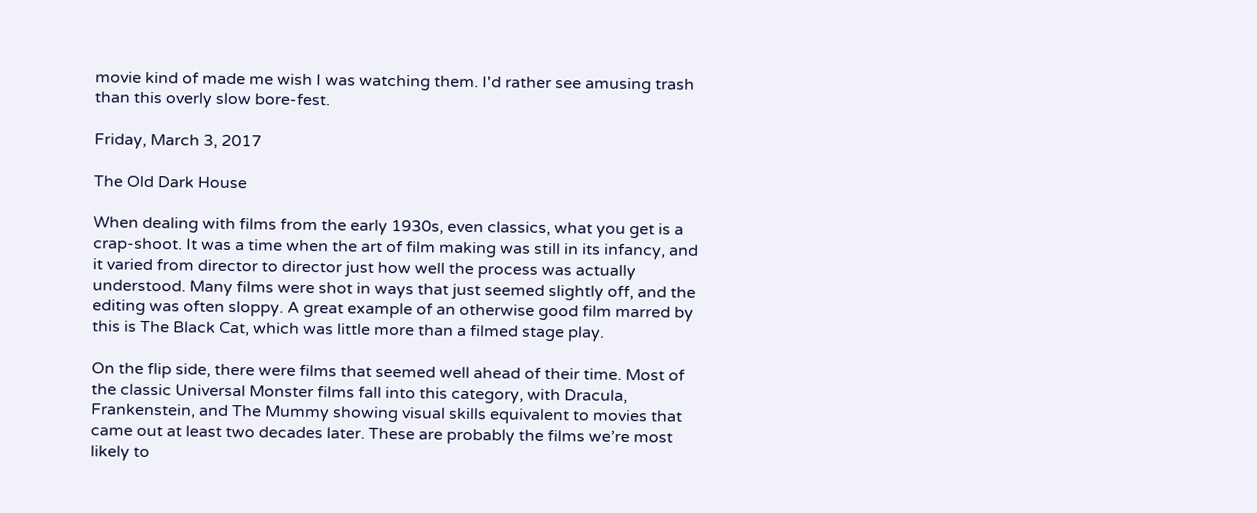movie kind of made me wish I was watching them. I'd rather see amusing trash than this overly slow bore-fest.

Friday, March 3, 2017

The Old Dark House

When dealing with films from the early 1930s, even classics, what you get is a crap-shoot. It was a time when the art of film making was still in its infancy, and it varied from director to director just how well the process was actually understood. Many films were shot in ways that just seemed slightly off, and the editing was often sloppy. A great example of an otherwise good film marred by this is The Black Cat, which was little more than a filmed stage play.

On the flip side, there were films that seemed well ahead of their time. Most of the classic Universal Monster films fall into this category, with Dracula, Frankenstein, and The Mummy showing visual skills equivalent to movies that came out at least two decades later. These are probably the films we’re most likely to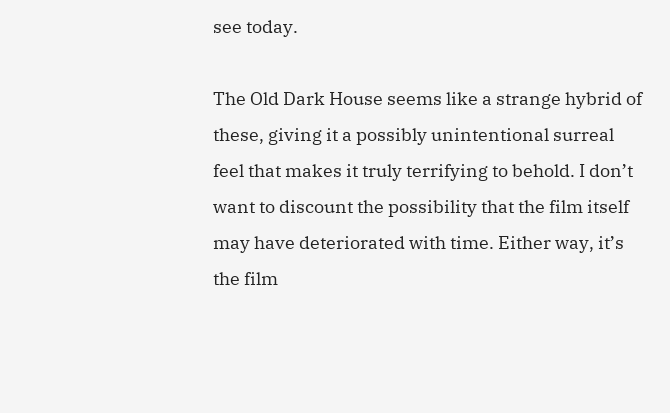see today.

The Old Dark House seems like a strange hybrid of these, giving it a possibly unintentional surreal feel that makes it truly terrifying to behold. I don’t want to discount the possibility that the film itself may have deteriorated with time. Either way, it’s the film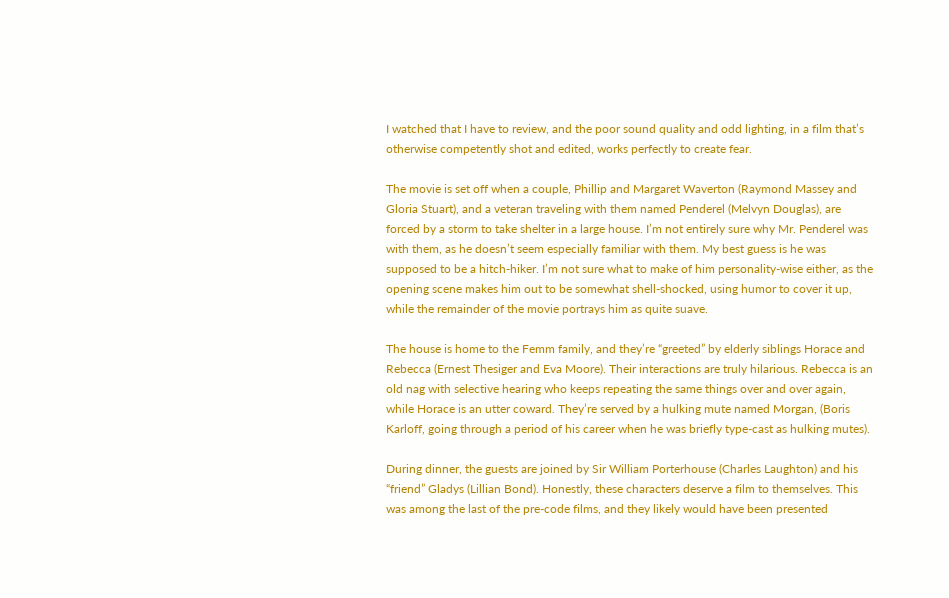I watched that I have to review, and the poor sound quality and odd lighting, in a film that’s otherwise competently shot and edited, works perfectly to create fear.

The movie is set off when a couple, Phillip and Margaret Waverton (Raymond Massey and Gloria Stuart), and a veteran traveling with them named Penderel (Melvyn Douglas), are forced by a storm to take shelter in a large house. I’m not entirely sure why Mr. Penderel was with them, as he doesn’t seem especially familiar with them. My best guess is he was supposed to be a hitch-hiker. I’m not sure what to make of him personality-wise either, as the opening scene makes him out to be somewhat shell-shocked, using humor to cover it up, while the remainder of the movie portrays him as quite suave.

The house is home to the Femm family, and they’re “greeted” by elderly siblings Horace and Rebecca (Ernest Thesiger and Eva Moore). Their interactions are truly hilarious. Rebecca is an old nag with selective hearing who keeps repeating the same things over and over again, while Horace is an utter coward. They’re served by a hulking mute named Morgan, (Boris Karloff, going through a period of his career when he was briefly type-cast as hulking mutes).

During dinner, the guests are joined by Sir William Porterhouse (Charles Laughton) and his “friend” Gladys (Lillian Bond). Honestly, these characters deserve a film to themselves. This was among the last of the pre-code films, and they likely would have been presented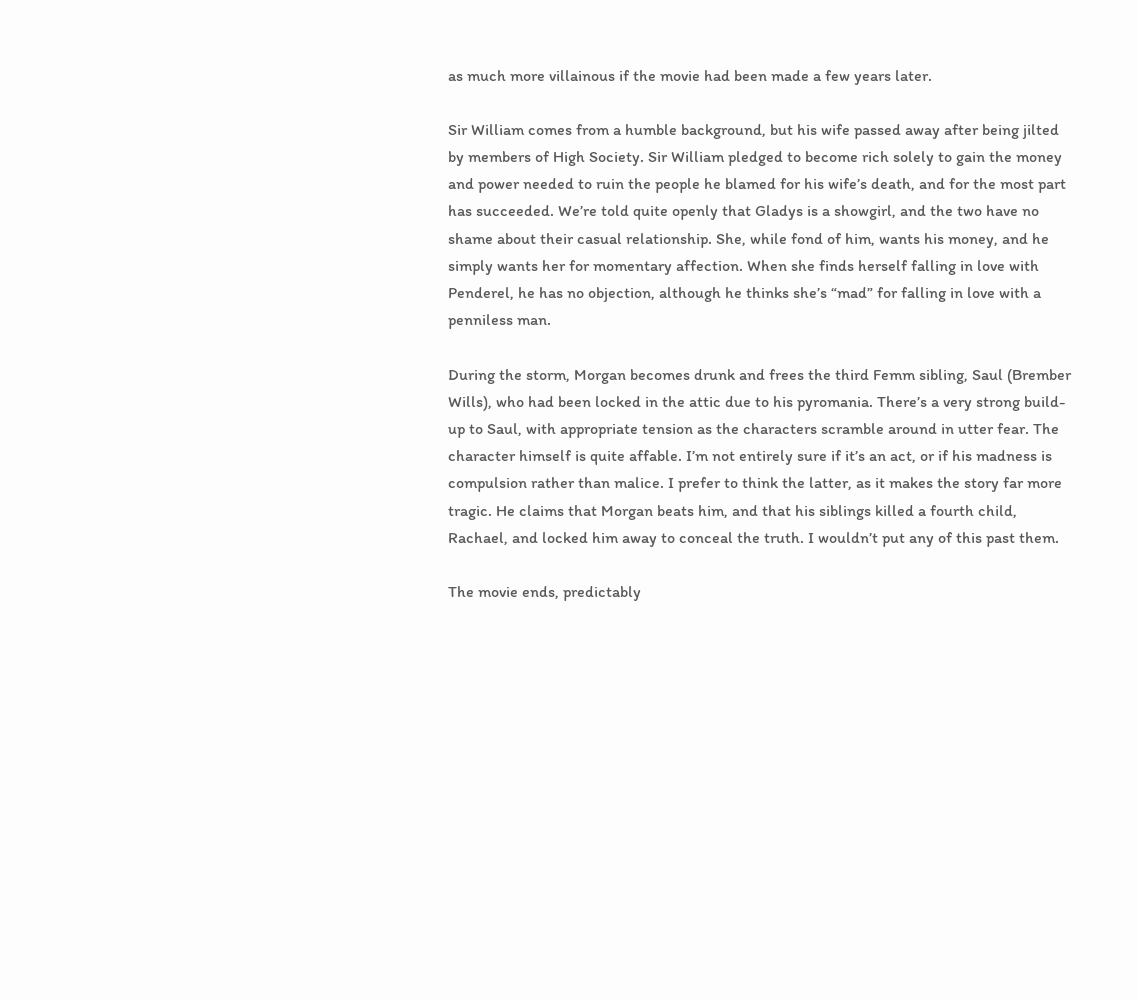as much more villainous if the movie had been made a few years later.

Sir William comes from a humble background, but his wife passed away after being jilted by members of High Society. Sir William pledged to become rich solely to gain the money and power needed to ruin the people he blamed for his wife’s death, and for the most part has succeeded. We’re told quite openly that Gladys is a showgirl, and the two have no shame about their casual relationship. She, while fond of him, wants his money, and he simply wants her for momentary affection. When she finds herself falling in love with Penderel, he has no objection, although he thinks she’s “mad” for falling in love with a penniless man.

During the storm, Morgan becomes drunk and frees the third Femm sibling, Saul (Brember Wills), who had been locked in the attic due to his pyromania. There’s a very strong build-up to Saul, with appropriate tension as the characters scramble around in utter fear. The character himself is quite affable. I’m not entirely sure if it’s an act, or if his madness is compulsion rather than malice. I prefer to think the latter, as it makes the story far more tragic. He claims that Morgan beats him, and that his siblings killed a fourth child, Rachael, and locked him away to conceal the truth. I wouldn’t put any of this past them.

The movie ends, predictably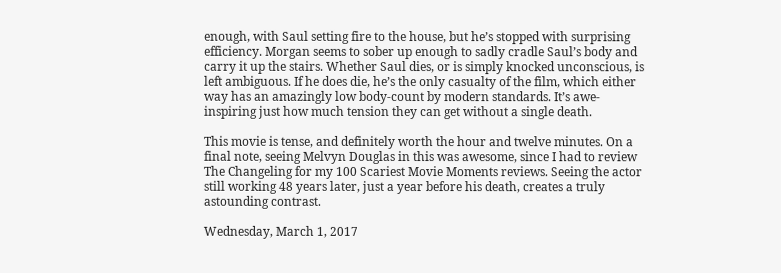enough, with Saul setting fire to the house, but he’s stopped with surprising efficiency. Morgan seems to sober up enough to sadly cradle Saul’s body and carry it up the stairs. Whether Saul dies, or is simply knocked unconscious, is left ambiguous. If he does die, he’s the only casualty of the film, which either way has an amazingly low body-count by modern standards. It’s awe-inspiring just how much tension they can get without a single death.

This movie is tense, and definitely worth the hour and twelve minutes. On a final note, seeing Melvyn Douglas in this was awesome, since I had to review The Changeling for my 100 Scariest Movie Moments reviews. Seeing the actor still working 48 years later, just a year before his death, creates a truly astounding contrast.

Wednesday, March 1, 2017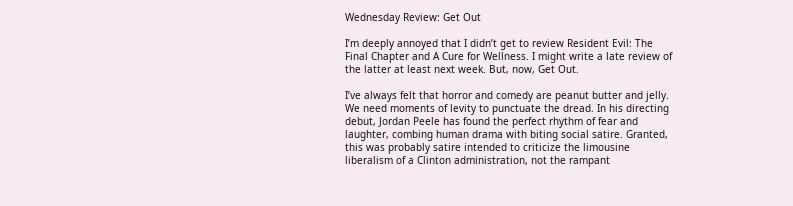Wednesday Review: Get Out

I’m deeply annoyed that I didn’t get to review Resident Evil: The Final Chapter and A Cure for Wellness. I might write a late review of the latter at least next week. But, now, Get Out.

I’ve always felt that horror and comedy are peanut butter and jelly. We need moments of levity to punctuate the dread. In his directing debut, Jordan Peele has found the perfect rhythm of fear and laughter, combing human drama with biting social satire. Granted, this was probably satire intended to criticize the limousine liberalism of a Clinton administration, not the rampant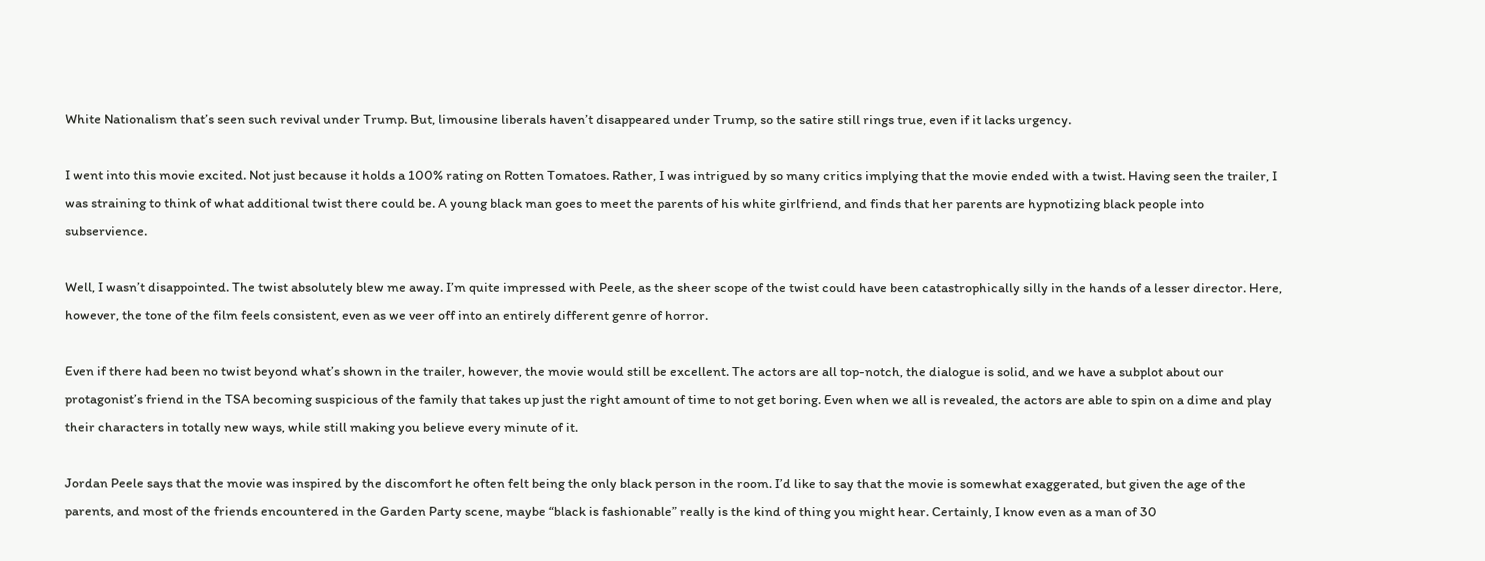White Nationalism that’s seen such revival under Trump. But, limousine liberals haven’t disappeared under Trump, so the satire still rings true, even if it lacks urgency.

I went into this movie excited. Not just because it holds a 100% rating on Rotten Tomatoes. Rather, I was intrigued by so many critics implying that the movie ended with a twist. Having seen the trailer, I was straining to think of what additional twist there could be. A young black man goes to meet the parents of his white girlfriend, and finds that her parents are hypnotizing black people into subservience.

Well, I wasn’t disappointed. The twist absolutely blew me away. I’m quite impressed with Peele, as the sheer scope of the twist could have been catastrophically silly in the hands of a lesser director. Here, however, the tone of the film feels consistent, even as we veer off into an entirely different genre of horror.

Even if there had been no twist beyond what’s shown in the trailer, however, the movie would still be excellent. The actors are all top-notch, the dialogue is solid, and we have a subplot about our protagonist’s friend in the TSA becoming suspicious of the family that takes up just the right amount of time to not get boring. Even when we all is revealed, the actors are able to spin on a dime and play their characters in totally new ways, while still making you believe every minute of it.

Jordan Peele says that the movie was inspired by the discomfort he often felt being the only black person in the room. I’d like to say that the movie is somewhat exaggerated, but given the age of the parents, and most of the friends encountered in the Garden Party scene, maybe “black is fashionable” really is the kind of thing you might hear. Certainly, I know even as a man of 30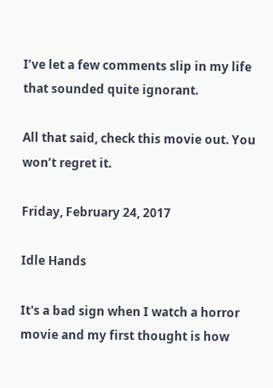I’ve let a few comments slip in my life that sounded quite ignorant.

All that said, check this movie out. You won’t regret it.

Friday, February 24, 2017

Idle Hands

It's a bad sign when I watch a horror movie and my first thought is how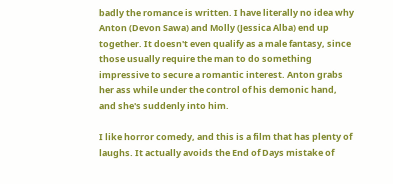badly the romance is written. I have literally no idea why Anton (Devon Sawa) and Molly (Jessica Alba) end up together. It doesn't even qualify as a male fantasy, since those usually require the man to do something impressive to secure a romantic interest. Anton grabs her ass while under the control of his demonic hand, and she's suddenly into him.

I like horror comedy, and this is a film that has plenty of laughs. It actually avoids the End of Days mistake of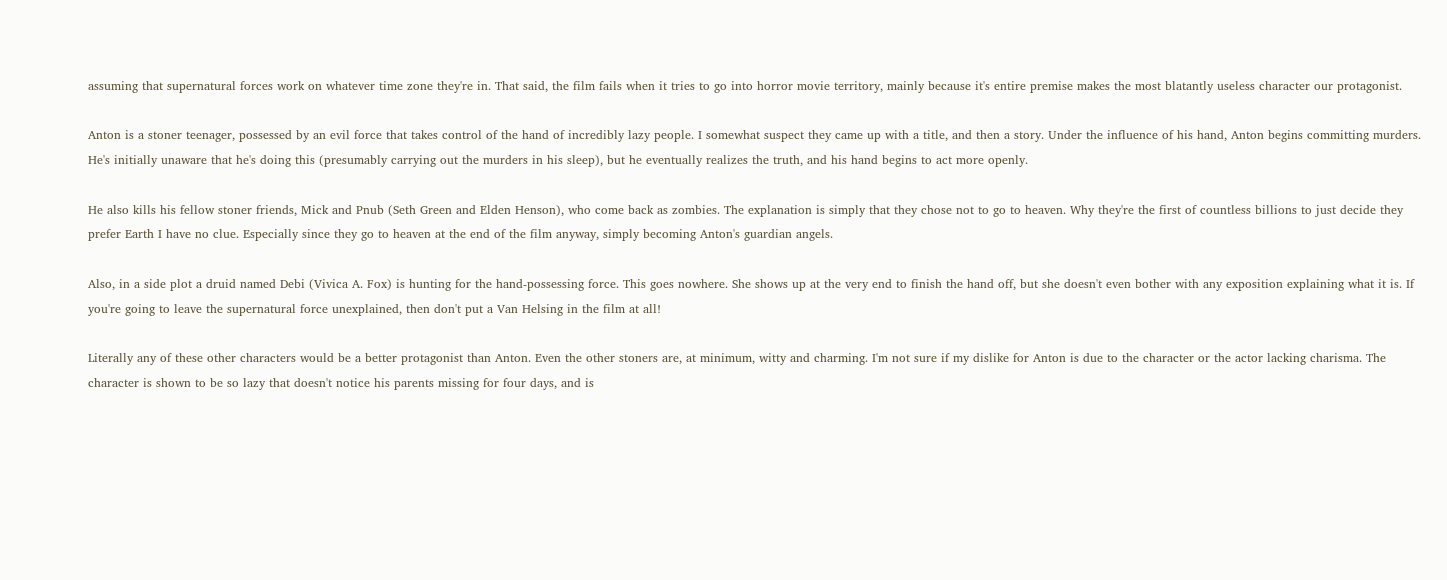assuming that supernatural forces work on whatever time zone they're in. That said, the film fails when it tries to go into horror movie territory, mainly because it's entire premise makes the most blatantly useless character our protagonist.

Anton is a stoner teenager, possessed by an evil force that takes control of the hand of incredibly lazy people. I somewhat suspect they came up with a title, and then a story. Under the influence of his hand, Anton begins committing murders. He's initially unaware that he's doing this (presumably carrying out the murders in his sleep), but he eventually realizes the truth, and his hand begins to act more openly.

He also kills his fellow stoner friends, Mick and Pnub (Seth Green and Elden Henson), who come back as zombies. The explanation is simply that they chose not to go to heaven. Why they're the first of countless billions to just decide they prefer Earth I have no clue. Especially since they go to heaven at the end of the film anyway, simply becoming Anton's guardian angels.

Also, in a side plot a druid named Debi (Vivica A. Fox) is hunting for the hand-possessing force. This goes nowhere. She shows up at the very end to finish the hand off, but she doesn't even bother with any exposition explaining what it is. If you're going to leave the supernatural force unexplained, then don't put a Van Helsing in the film at all!

Literally any of these other characters would be a better protagonist than Anton. Even the other stoners are, at minimum, witty and charming. I'm not sure if my dislike for Anton is due to the character or the actor lacking charisma. The character is shown to be so lazy that doesn't notice his parents missing for four days, and is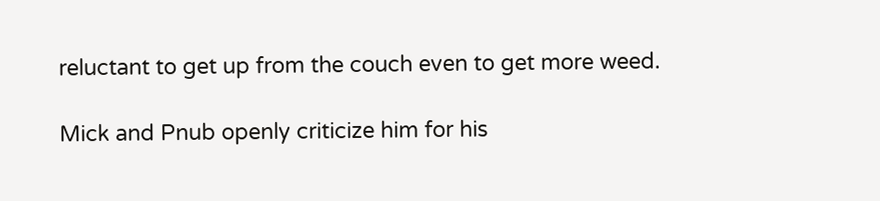reluctant to get up from the couch even to get more weed.

Mick and Pnub openly criticize him for his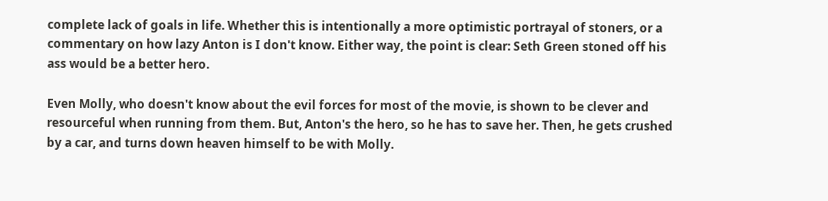complete lack of goals in life. Whether this is intentionally a more optimistic portrayal of stoners, or a commentary on how lazy Anton is I don't know. Either way, the point is clear: Seth Green stoned off his ass would be a better hero.

Even Molly, who doesn't know about the evil forces for most of the movie, is shown to be clever and resourceful when running from them. But, Anton's the hero, so he has to save her. Then, he gets crushed by a car, and turns down heaven himself to be with Molly.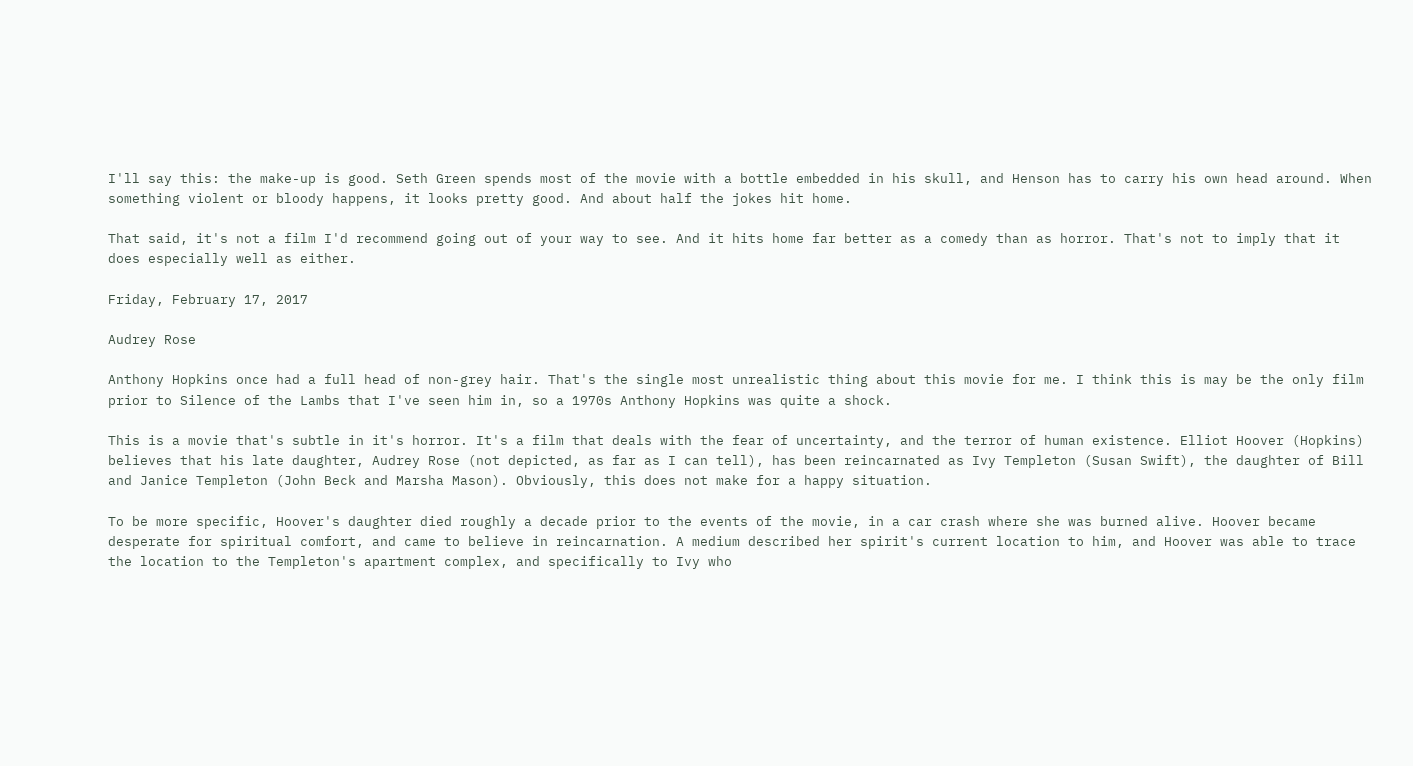I'll say this: the make-up is good. Seth Green spends most of the movie with a bottle embedded in his skull, and Henson has to carry his own head around. When something violent or bloody happens, it looks pretty good. And about half the jokes hit home.

That said, it's not a film I'd recommend going out of your way to see. And it hits home far better as a comedy than as horror. That's not to imply that it does especially well as either.

Friday, February 17, 2017

Audrey Rose

Anthony Hopkins once had a full head of non-grey hair. That's the single most unrealistic thing about this movie for me. I think this is may be the only film prior to Silence of the Lambs that I've seen him in, so a 1970s Anthony Hopkins was quite a shock.

This is a movie that's subtle in it's horror. It's a film that deals with the fear of uncertainty, and the terror of human existence. Elliot Hoover (Hopkins) believes that his late daughter, Audrey Rose (not depicted, as far as I can tell), has been reincarnated as Ivy Templeton (Susan Swift), the daughter of Bill and Janice Templeton (John Beck and Marsha Mason). Obviously, this does not make for a happy situation.

To be more specific, Hoover's daughter died roughly a decade prior to the events of the movie, in a car crash where she was burned alive. Hoover became desperate for spiritual comfort, and came to believe in reincarnation. A medium described her spirit's current location to him, and Hoover was able to trace the location to the Templeton's apartment complex, and specifically to Ivy who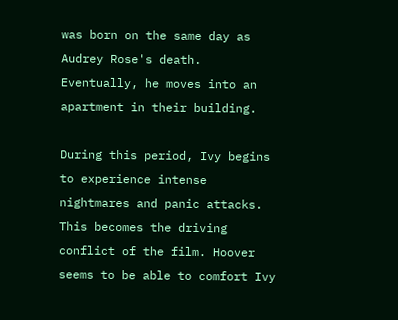was born on the same day as Audrey Rose's death. Eventually, he moves into an apartment in their building.

During this period, Ivy begins to experience intense nightmares and panic attacks. This becomes the driving conflict of the film. Hoover seems to be able to comfort Ivy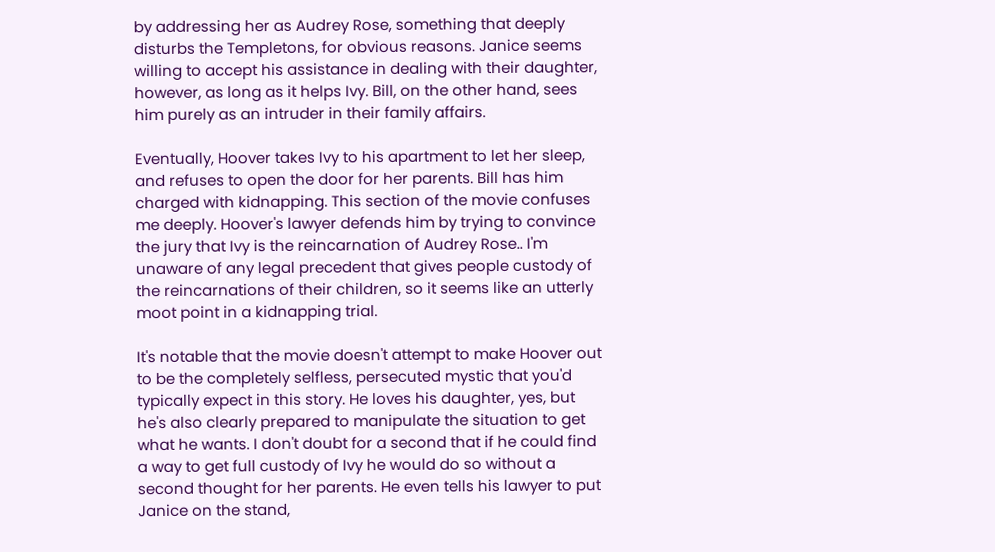by addressing her as Audrey Rose, something that deeply disturbs the Templetons, for obvious reasons. Janice seems willing to accept his assistance in dealing with their daughter, however, as long as it helps Ivy. Bill, on the other hand, sees him purely as an intruder in their family affairs.

Eventually, Hoover takes Ivy to his apartment to let her sleep, and refuses to open the door for her parents. Bill has him charged with kidnapping. This section of the movie confuses me deeply. Hoover's lawyer defends him by trying to convince the jury that Ivy is the reincarnation of Audrey Rose.. I'm unaware of any legal precedent that gives people custody of the reincarnations of their children, so it seems like an utterly moot point in a kidnapping trial.

It's notable that the movie doesn't attempt to make Hoover out to be the completely selfless, persecuted mystic that you'd typically expect in this story. He loves his daughter, yes, but he's also clearly prepared to manipulate the situation to get what he wants. I don't doubt for a second that if he could find a way to get full custody of Ivy he would do so without a second thought for her parents. He even tells his lawyer to put Janice on the stand,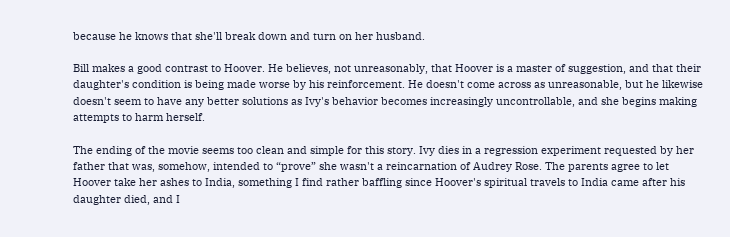because he knows that she'll break down and turn on her husband.

Bill makes a good contrast to Hoover. He believes, not unreasonably, that Hoover is a master of suggestion, and that their daughter's condition is being made worse by his reinforcement. He doesn't come across as unreasonable, but he likewise doesn't seem to have any better solutions as Ivy's behavior becomes increasingly uncontrollable, and she begins making attempts to harm herself.

The ending of the movie seems too clean and simple for this story. Ivy dies in a regression experiment requested by her father that was, somehow, intended to “prove” she wasn't a reincarnation of Audrey Rose. The parents agree to let Hoover take her ashes to India, something I find rather baffling since Hoover's spiritual travels to India came after his daughter died, and I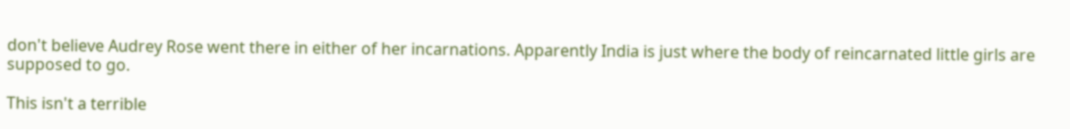don't believe Audrey Rose went there in either of her incarnations. Apparently India is just where the body of reincarnated little girls are supposed to go.

This isn't a terrible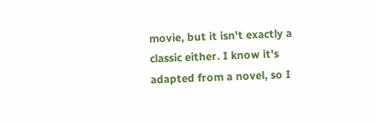movie, but it isn't exactly a classic either. I know it's adapted from a novel, so I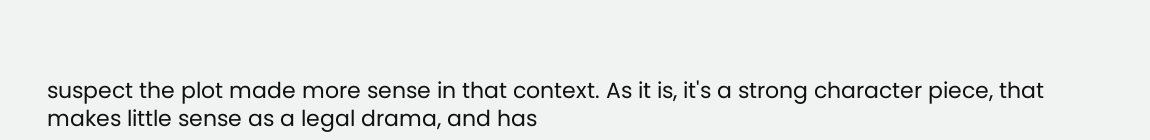suspect the plot made more sense in that context. As it is, it's a strong character piece, that makes little sense as a legal drama, and has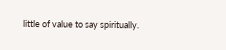little of value to say spiritually.